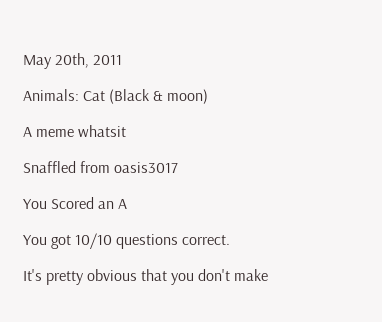May 20th, 2011

Animals: Cat (Black & moon)

A meme whatsit

Snaffled from oasis3017

You Scored an A

You got 10/10 questions correct.

It's pretty obvious that you don't make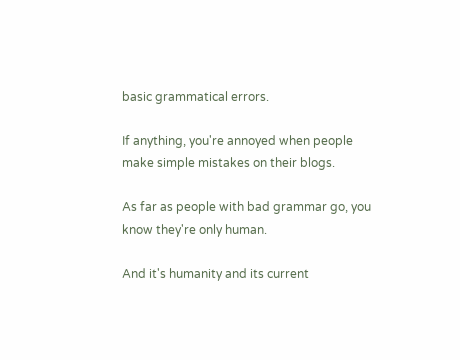basic grammatical errors.

If anything, you're annoyed when people make simple mistakes on their blogs.

As far as people with bad grammar go, you know they're only human.

And it's humanity and its current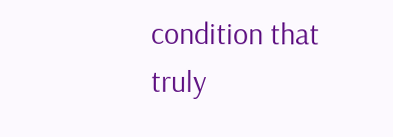condition that truly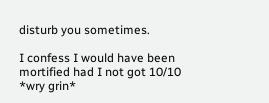disturb you sometimes.

I confess I would have been mortified had I not got 10/10 *wry grin*